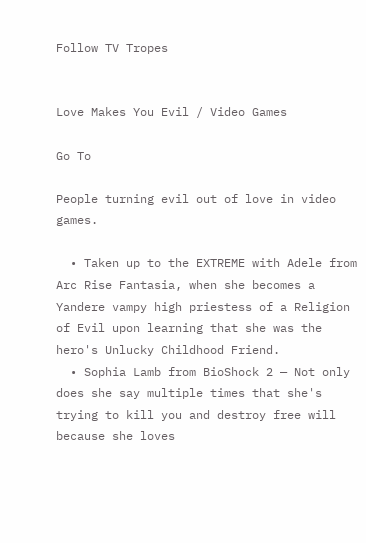Follow TV Tropes


Love Makes You Evil / Video Games

Go To

People turning evil out of love in video games.

  • Taken up to the EXTREME with Adele from Arc Rise Fantasia, when she becomes a Yandere vampy high priestess of a Religion of Evil upon learning that she was the hero's Unlucky Childhood Friend.
  • Sophia Lamb from BioShock 2 — Not only does she say multiple times that she's trying to kill you and destroy free will because she loves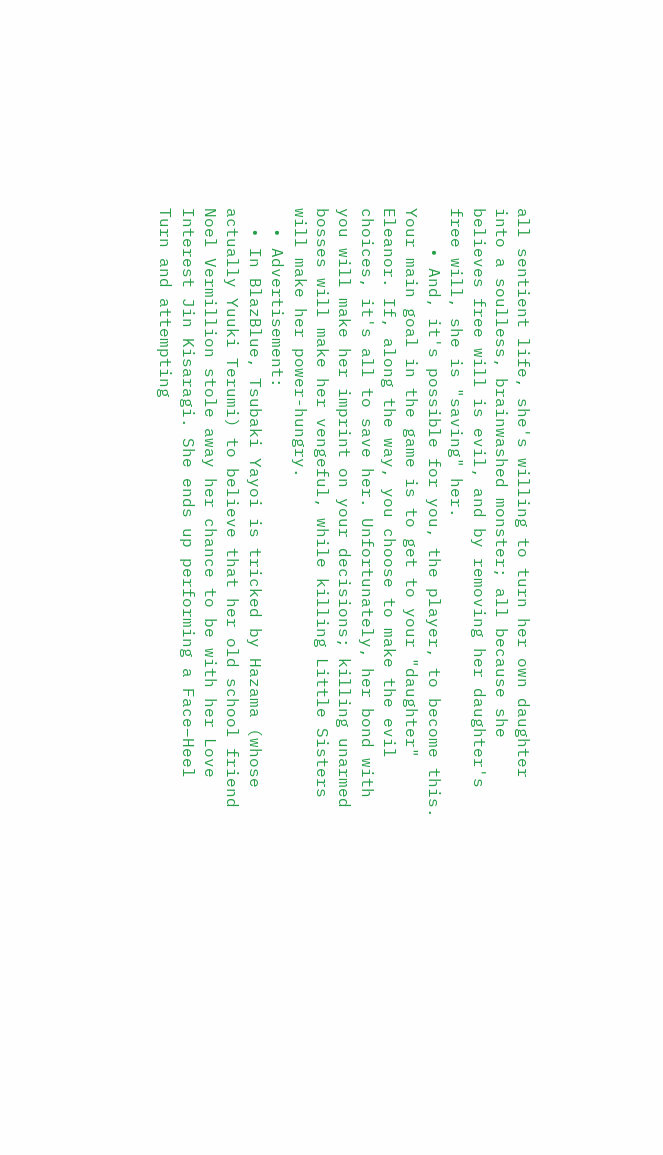all sentient life, she's willing to turn her own daughter into a soulless, brainwashed monster; all because she believes free will is evil, and by removing her daughter's free will, she is "saving" her.
    • And, it's possible for you, the player, to become this. Your main goal in the game is to get to your "daughter" Eleanor. If, along the way, you choose to make the evil choices, it's all to save her. Unfortunately, her bond with you will make her imprint on your decisions; killing unarmed bosses will make her vengeful, while killing Little Sisters will make her power-hungry.
  • Advertisement:
  • In BlazBlue, Tsubaki Yayoi is tricked by Hazama (whose actually Yuuki Terumi) to believe that her old school friend Noel Vermillion stole away her chance to be with her Love Interest Jin Kisaragi. She ends up performing a Face–Heel Turn and attempting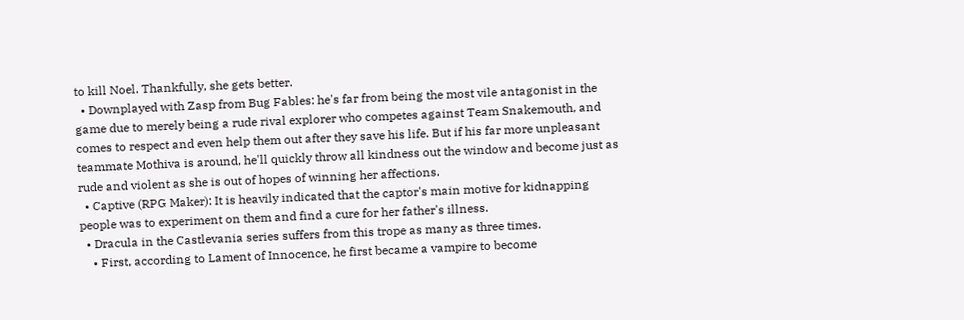to kill Noel. Thankfully, she gets better.
  • Downplayed with Zasp from Bug Fables: he's far from being the most vile antagonist in the game due to merely being a rude rival explorer who competes against Team Snakemouth, and comes to respect and even help them out after they save his life. But if his far more unpleasant teammate Mothiva is around, he'll quickly throw all kindness out the window and become just as rude and violent as she is out of hopes of winning her affections.
  • Captive (RPG Maker): It is heavily indicated that the captor's main motive for kidnapping people was to experiment on them and find a cure for her father's illness.
  • Dracula in the Castlevania series suffers from this trope as many as three times.
    • First, according to Lament of Innocence, he first became a vampire to become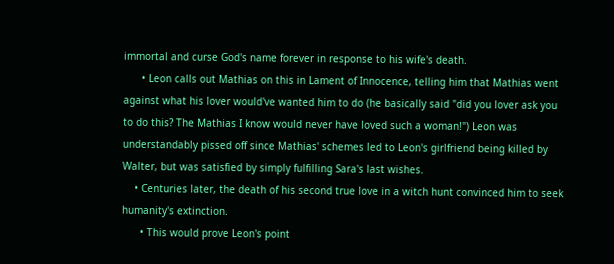immortal and curse God's name forever in response to his wife's death.
      • Leon calls out Mathias on this in Lament of Innocence, telling him that Mathias went against what his lover would've wanted him to do (he basically said "did you lover ask you to do this? The Mathias I know would never have loved such a woman!") Leon was understandably pissed off since Mathias' schemes led to Leon's girlfriend being killed by Walter, but was satisfied by simply fulfilling Sara's last wishes.
    • Centuries later, the death of his second true love in a witch hunt convinced him to seek humanity's extinction.
      • This would prove Leon's point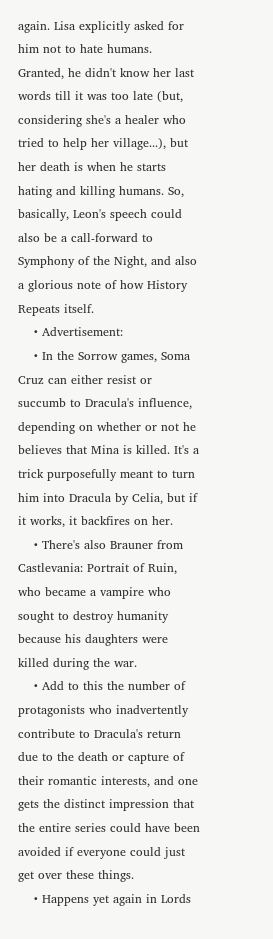again. Lisa explicitly asked for him not to hate humans. Granted, he didn't know her last words till it was too late (but, considering she's a healer who tried to help her village...), but her death is when he starts hating and killing humans. So, basically, Leon's speech could also be a call-forward to Symphony of the Night, and also a glorious note of how History Repeats itself.
    • Advertisement:
    • In the Sorrow games, Soma Cruz can either resist or succumb to Dracula's influence, depending on whether or not he believes that Mina is killed. It's a trick purposefully meant to turn him into Dracula by Celia, but if it works, it backfires on her.
    • There's also Brauner from Castlevania: Portrait of Ruin, who became a vampire who sought to destroy humanity because his daughters were killed during the war.
    • Add to this the number of protagonists who inadvertently contribute to Dracula's return due to the death or capture of their romantic interests, and one gets the distinct impression that the entire series could have been avoided if everyone could just get over these things.
    • Happens yet again in Lords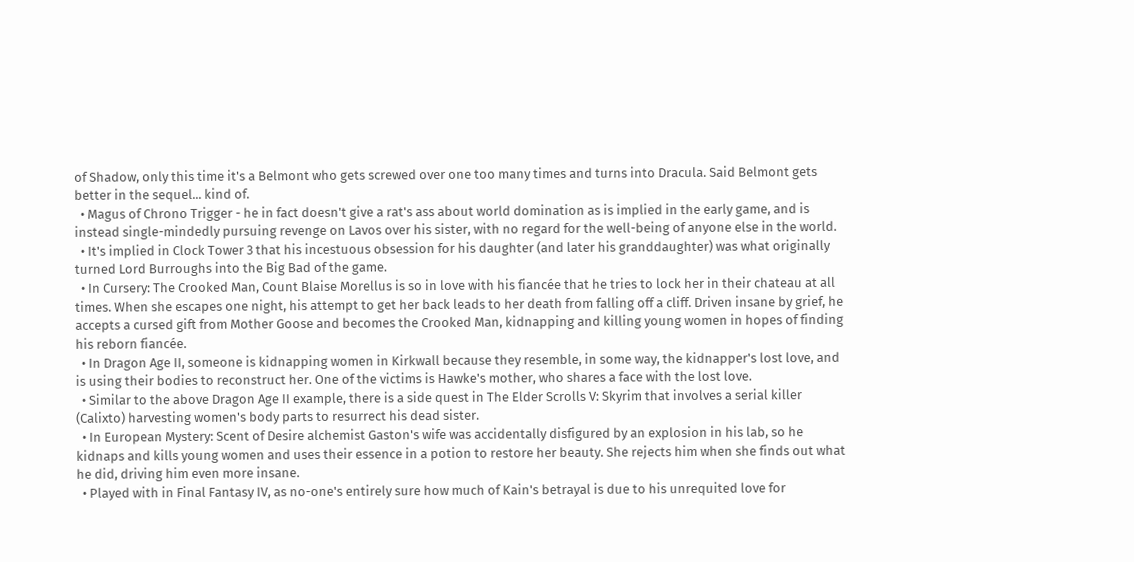of Shadow, only this time it's a Belmont who gets screwed over one too many times and turns into Dracula. Said Belmont gets better in the sequel... kind of.
  • Magus of Chrono Trigger - he in fact doesn't give a rat's ass about world domination as is implied in the early game, and is instead single-mindedly pursuing revenge on Lavos over his sister, with no regard for the well-being of anyone else in the world.
  • It's implied in Clock Tower 3 that his incestuous obsession for his daughter (and later his granddaughter) was what originally turned Lord Burroughs into the Big Bad of the game.
  • In Cursery: The Crooked Man, Count Blaise Morellus is so in love with his fiancée that he tries to lock her in their chateau at all times. When she escapes one night, his attempt to get her back leads to her death from falling off a cliff. Driven insane by grief, he accepts a cursed gift from Mother Goose and becomes the Crooked Man, kidnapping and killing young women in hopes of finding his reborn fiancée.
  • In Dragon Age II, someone is kidnapping women in Kirkwall because they resemble, in some way, the kidnapper's lost love, and is using their bodies to reconstruct her. One of the victims is Hawke's mother, who shares a face with the lost love.
  • Similar to the above Dragon Age II example, there is a side quest in The Elder Scrolls V: Skyrim that involves a serial killer (Calixto) harvesting women's body parts to resurrect his dead sister.
  • In European Mystery: Scent of Desire alchemist Gaston's wife was accidentally disfigured by an explosion in his lab, so he kidnaps and kills young women and uses their essence in a potion to restore her beauty. She rejects him when she finds out what he did, driving him even more insane.
  • Played with in Final Fantasy IV, as no-one's entirely sure how much of Kain's betrayal is due to his unrequited love for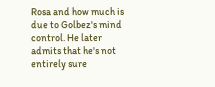Rosa and how much is due to Golbez's mind control. He later admits that he's not entirely sure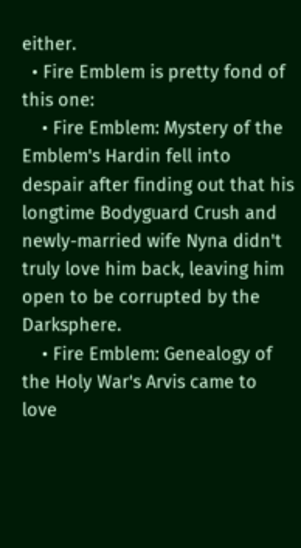either.
  • Fire Emblem is pretty fond of this one:
    • Fire Emblem: Mystery of the Emblem's Hardin fell into despair after finding out that his longtime Bodyguard Crush and newly-married wife Nyna didn't truly love him back, leaving him open to be corrupted by the Darksphere.
    • Fire Emblem: Genealogy of the Holy War's Arvis came to love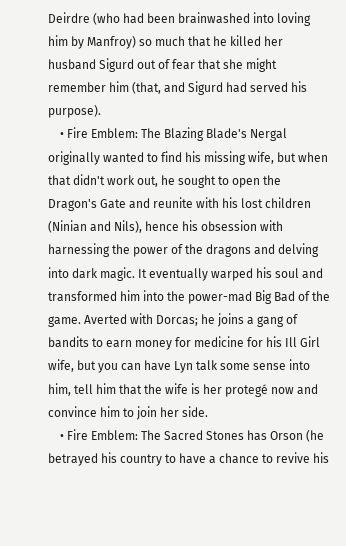Deirdre (who had been brainwashed into loving him by Manfroy) so much that he killed her husband Sigurd out of fear that she might remember him (that, and Sigurd had served his purpose).
    • Fire Emblem: The Blazing Blade's Nergal originally wanted to find his missing wife, but when that didn't work out, he sought to open the Dragon's Gate and reunite with his lost children (Ninian and Nils), hence his obsession with harnessing the power of the dragons and delving into dark magic. It eventually warped his soul and transformed him into the power-mad Big Bad of the game. Averted with Dorcas; he joins a gang of bandits to earn money for medicine for his Ill Girl wife, but you can have Lyn talk some sense into him, tell him that the wife is her protegé now and convince him to join her side.
    • Fire Emblem: The Sacred Stones has Orson (he betrayed his country to have a chance to revive his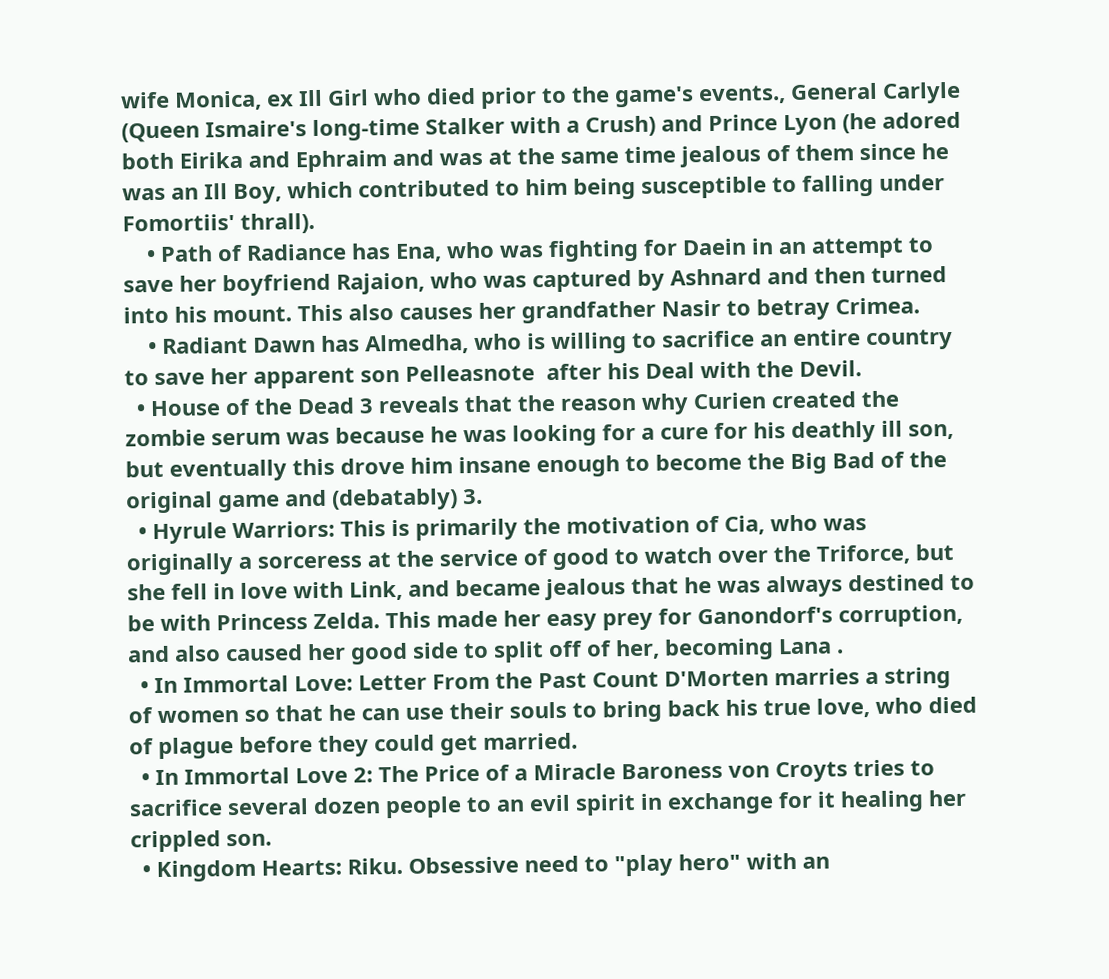wife Monica, ex Ill Girl who died prior to the game's events., General Carlyle (Queen Ismaire's long-time Stalker with a Crush) and Prince Lyon (he adored both Eirika and Ephraim and was at the same time jealous of them since he was an Ill Boy, which contributed to him being susceptible to falling under Fomortiis' thrall).
    • Path of Radiance has Ena, who was fighting for Daein in an attempt to save her boyfriend Rajaion, who was captured by Ashnard and then turned into his mount. This also causes her grandfather Nasir to betray Crimea.
    • Radiant Dawn has Almedha, who is willing to sacrifice an entire country to save her apparent son Pelleasnote  after his Deal with the Devil.
  • House of the Dead 3 reveals that the reason why Curien created the zombie serum was because he was looking for a cure for his deathly ill son, but eventually this drove him insane enough to become the Big Bad of the original game and (debatably) 3.
  • Hyrule Warriors: This is primarily the motivation of Cia, who was originally a sorceress at the service of good to watch over the Triforce, but she fell in love with Link, and became jealous that he was always destined to be with Princess Zelda. This made her easy prey for Ganondorf's corruption, and also caused her good side to split off of her, becoming Lana .
  • In Immortal Love: Letter From the Past Count D'Morten marries a string of women so that he can use their souls to bring back his true love, who died of plague before they could get married.
  • In Immortal Love 2: The Price of a Miracle Baroness von Croyts tries to sacrifice several dozen people to an evil spirit in exchange for it healing her crippled son.
  • Kingdom Hearts: Riku. Obsessive need to "play hero" with an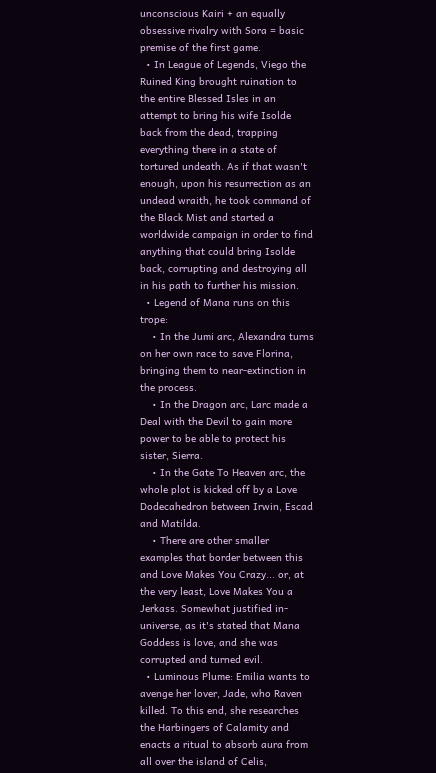unconscious Kairi + an equally obsessive rivalry with Sora = basic premise of the first game.
  • In League of Legends, Viego the Ruined King brought ruination to the entire Blessed Isles in an attempt to bring his wife Isolde back from the dead, trapping everything there in a state of tortured undeath. As if that wasn't enough, upon his resurrection as an undead wraith, he took command of the Black Mist and started a worldwide campaign in order to find anything that could bring Isolde back, corrupting and destroying all in his path to further his mission.
  • Legend of Mana runs on this trope:
    • In the Jumi arc, Alexandra turns on her own race to save Florina, bringing them to near-extinction in the process.
    • In the Dragon arc, Larc made a Deal with the Devil to gain more power to be able to protect his sister, Sierra.
    • In the Gate To Heaven arc, the whole plot is kicked off by a Love Dodecahedron between Irwin, Escad and Matilda.
    • There are other smaller examples that border between this and Love Makes You Crazy... or, at the very least, Love Makes You a Jerkass. Somewhat justified in-universe, as it's stated that Mana Goddess is love, and she was corrupted and turned evil.
  • Luminous Plume: Emilia wants to avenge her lover, Jade, who Raven killed. To this end, she researches the Harbingers of Calamity and enacts a ritual to absorb aura from all over the island of Celis,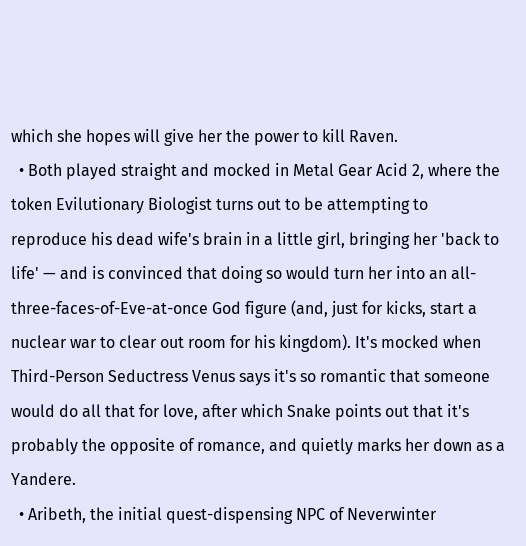which she hopes will give her the power to kill Raven.
  • Both played straight and mocked in Metal Gear Acid 2, where the token Evilutionary Biologist turns out to be attempting to reproduce his dead wife's brain in a little girl, bringing her 'back to life' — and is convinced that doing so would turn her into an all-three-faces-of-Eve-at-once God figure (and, just for kicks, start a nuclear war to clear out room for his kingdom). It's mocked when Third-Person Seductress Venus says it's so romantic that someone would do all that for love, after which Snake points out that it's probably the opposite of romance, and quietly marks her down as a Yandere.
  • Aribeth, the initial quest-dispensing NPC of Neverwinter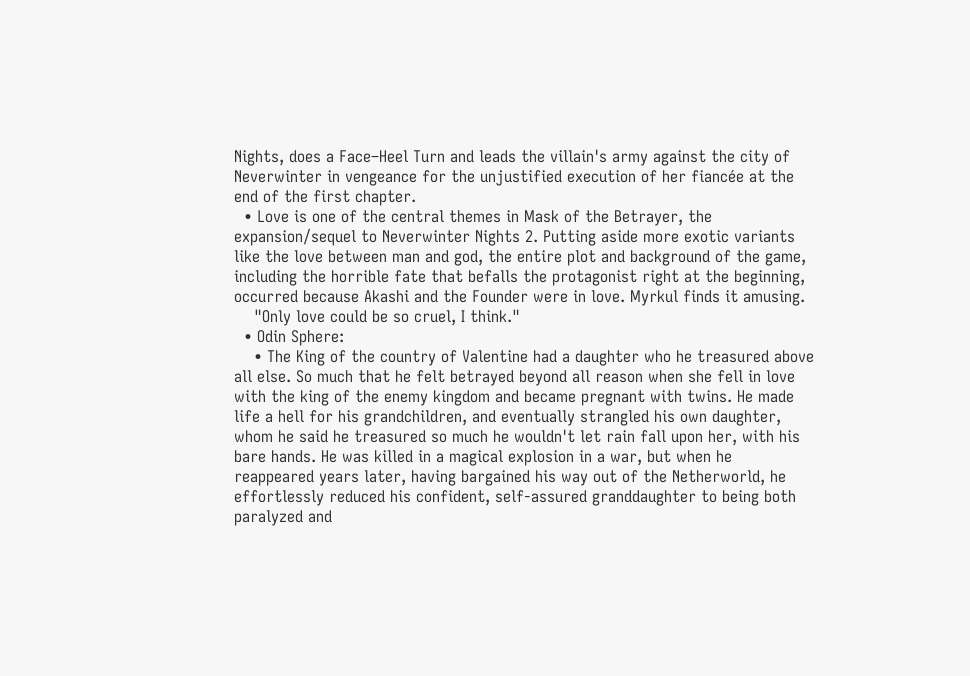Nights, does a Face–Heel Turn and leads the villain's army against the city of Neverwinter in vengeance for the unjustified execution of her fiancée at the end of the first chapter.
  • Love is one of the central themes in Mask of the Betrayer, the expansion/sequel to Neverwinter Nights 2. Putting aside more exotic variants like the love between man and god, the entire plot and background of the game, including the horrible fate that befalls the protagonist right at the beginning, occurred because Akashi and the Founder were in love. Myrkul finds it amusing.
    "Only love could be so cruel, I think."
  • Odin Sphere:
    • The King of the country of Valentine had a daughter who he treasured above all else. So much that he felt betrayed beyond all reason when she fell in love with the king of the enemy kingdom and became pregnant with twins. He made life a hell for his grandchildren, and eventually strangled his own daughter, whom he said he treasured so much he wouldn't let rain fall upon her, with his bare hands. He was killed in a magical explosion in a war, but when he reappeared years later, having bargained his way out of the Netherworld, he effortlessly reduced his confident, self-assured granddaughter to being both paralyzed and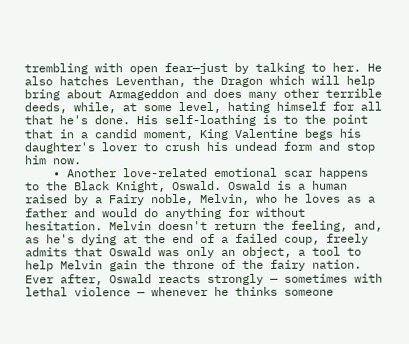trembling with open fear—just by talking to her. He also hatches Leventhan, the Dragon which will help bring about Armageddon and does many other terrible deeds, while, at some level, hating himself for all that he's done. His self-loathing is to the point that in a candid moment, King Valentine begs his daughter's lover to crush his undead form and stop him now.
    • Another love-related emotional scar happens to the Black Knight, Oswald. Oswald is a human raised by a Fairy noble, Melvin, who he loves as a father and would do anything for without hesitation. Melvin doesn't return the feeling, and, as he's dying at the end of a failed coup, freely admits that Oswald was only an object, a tool to help Melvin gain the throne of the fairy nation. Ever after, Oswald reacts strongly — sometimes with lethal violence — whenever he thinks someone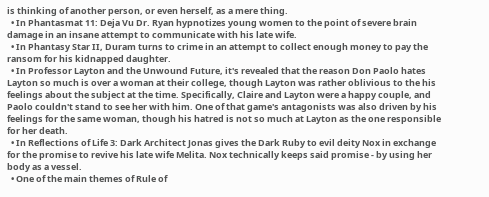is thinking of another person, or even herself, as a mere thing.
  • In Phantasmat 11: Deja Vu Dr. Ryan hypnotizes young women to the point of severe brain damage in an insane attempt to communicate with his late wife.
  • In Phantasy Star II, Duram turns to crime in an attempt to collect enough money to pay the ransom for his kidnapped daughter.
  • In Professor Layton and the Unwound Future, it's revealed that the reason Don Paolo hates Layton so much is over a woman at their college, though Layton was rather oblivious to the his feelings about the subject at the time. Specifically, Claire and Layton were a happy couple, and Paolo couldn't stand to see her with him. One of that game's antagonists was also driven by his feelings for the same woman, though his hatred is not so much at Layton as the one responsible for her death.
  • In Reflections of Life 3: Dark Architect Jonas gives the Dark Ruby to evil deity Nox in exchange for the promise to revive his late wife Melita. Nox technically keeps said promise - by using her body as a vessel.
  • One of the main themes of Rule of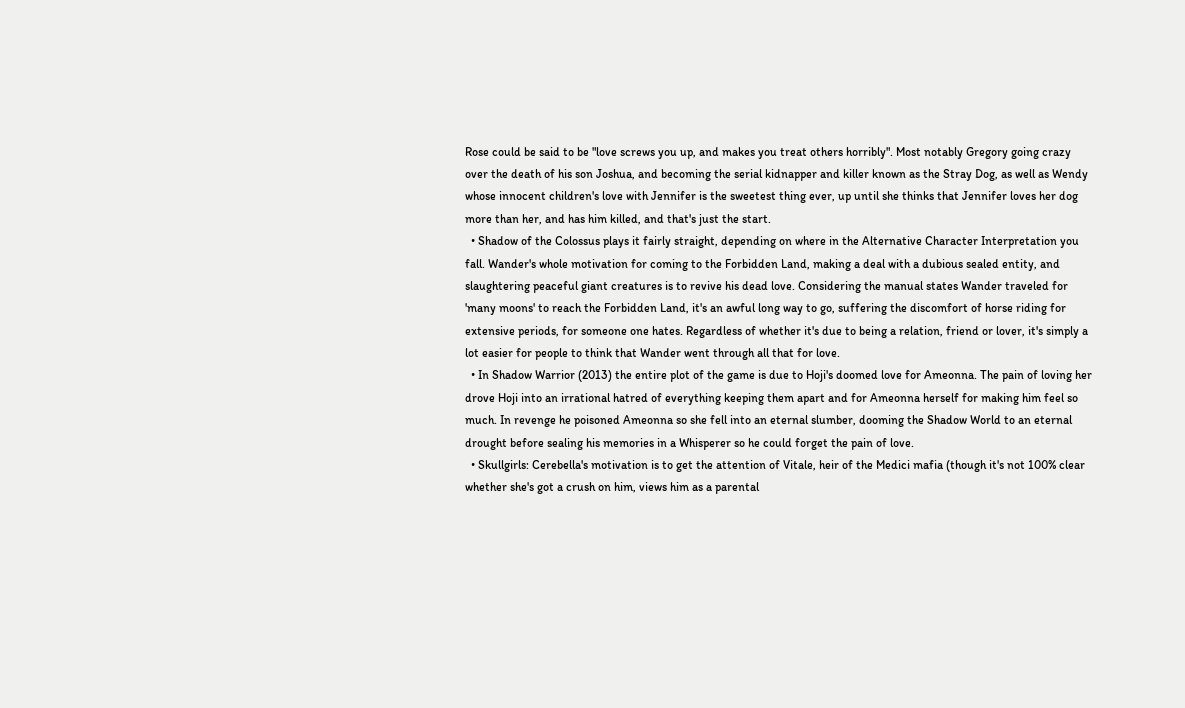Rose could be said to be "love screws you up, and makes you treat others horribly". Most notably Gregory going crazy over the death of his son Joshua, and becoming the serial kidnapper and killer known as the Stray Dog, as well as Wendy whose innocent children's love with Jennifer is the sweetest thing ever, up until she thinks that Jennifer loves her dog more than her, and has him killed, and that's just the start.
  • Shadow of the Colossus plays it fairly straight, depending on where in the Alternative Character Interpretation you fall. Wander's whole motivation for coming to the Forbidden Land, making a deal with a dubious sealed entity, and slaughtering peaceful giant creatures is to revive his dead love. Considering the manual states Wander traveled for 'many moons' to reach the Forbidden Land, it's an awful long way to go, suffering the discomfort of horse riding for extensive periods, for someone one hates. Regardless of whether it's due to being a relation, friend or lover, it's simply a lot easier for people to think that Wander went through all that for love.
  • In Shadow Warrior (2013) the entire plot of the game is due to Hoji's doomed love for Ameonna. The pain of loving her drove Hoji into an irrational hatred of everything keeping them apart and for Ameonna herself for making him feel so much. In revenge he poisoned Ameonna so she fell into an eternal slumber, dooming the Shadow World to an eternal drought before sealing his memories in a Whisperer so he could forget the pain of love.
  • Skullgirls: Cerebella's motivation is to get the attention of Vitale, heir of the Medici mafia (though it's not 100% clear whether she's got a crush on him, views him as a parental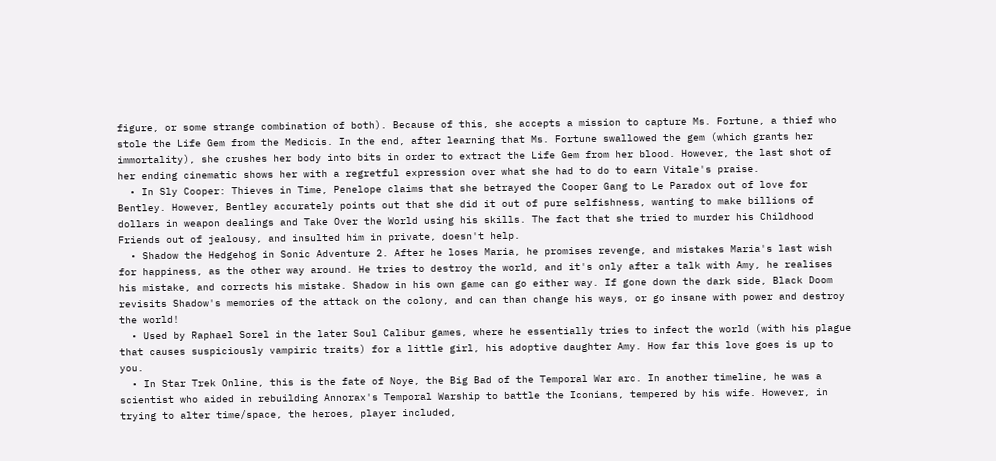figure, or some strange combination of both). Because of this, she accepts a mission to capture Ms. Fortune, a thief who stole the Life Gem from the Medicis. In the end, after learning that Ms. Fortune swallowed the gem (which grants her immortality), she crushes her body into bits in order to extract the Life Gem from her blood. However, the last shot of her ending cinematic shows her with a regretful expression over what she had to do to earn Vitale's praise.
  • In Sly Cooper: Thieves in Time, Penelope claims that she betrayed the Cooper Gang to Le Paradox out of love for Bentley. However, Bentley accurately points out that she did it out of pure selfishness, wanting to make billions of dollars in weapon dealings and Take Over the World using his skills. The fact that she tried to murder his Childhood Friends out of jealousy, and insulted him in private, doesn't help.
  • Shadow the Hedgehog in Sonic Adventure 2. After he loses Maria, he promises revenge, and mistakes Maria's last wish for happiness, as the other way around. He tries to destroy the world, and it's only after a talk with Amy, he realises his mistake, and corrects his mistake. Shadow in his own game can go either way. If gone down the dark side, Black Doom revisits Shadow's memories of the attack on the colony, and can than change his ways, or go insane with power and destroy the world!
  • Used by Raphael Sorel in the later Soul Calibur games, where he essentially tries to infect the world (with his plague that causes suspiciously vampiric traits) for a little girl, his adoptive daughter Amy. How far this love goes is up to you.
  • In Star Trek Online, this is the fate of Noye, the Big Bad of the Temporal War arc. In another timeline, he was a scientist who aided in rebuilding Annorax's Temporal Warship to battle the Iconians, tempered by his wife. However, in trying to alter time/space, the heroes, player included,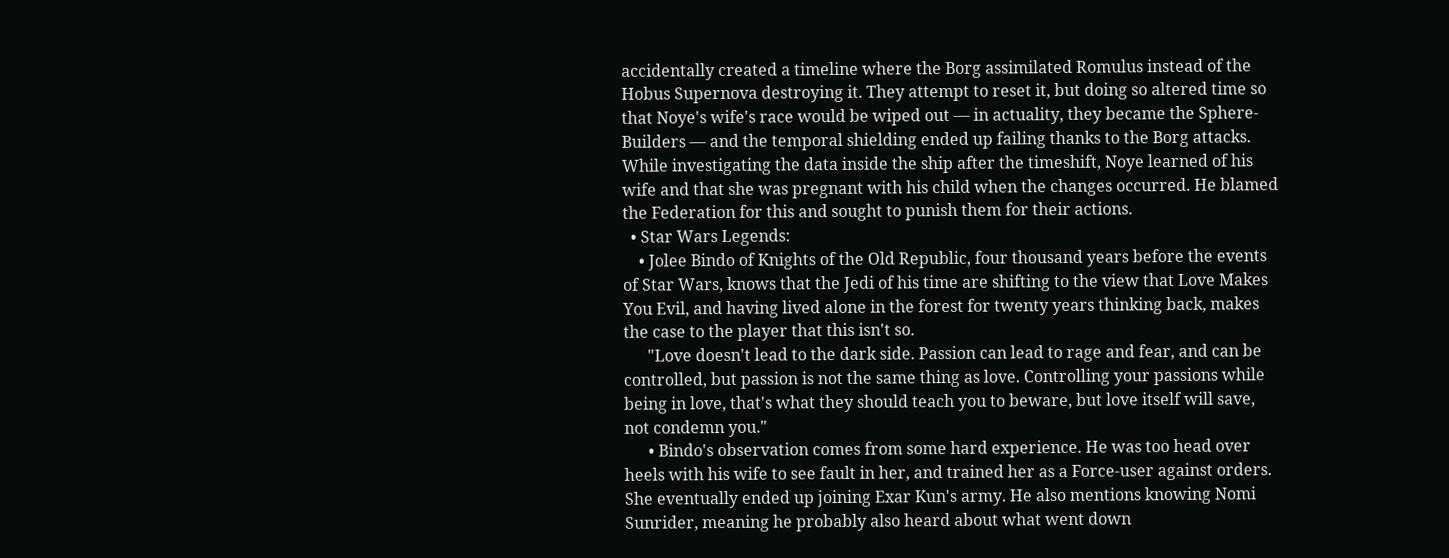accidentally created a timeline where the Borg assimilated Romulus instead of the Hobus Supernova destroying it. They attempt to reset it, but doing so altered time so that Noye's wife's race would be wiped out — in actuality, they became the Sphere-Builders — and the temporal shielding ended up failing thanks to the Borg attacks. While investigating the data inside the ship after the timeshift, Noye learned of his wife and that she was pregnant with his child when the changes occurred. He blamed the Federation for this and sought to punish them for their actions.
  • Star Wars Legends:
    • Jolee Bindo of Knights of the Old Republic, four thousand years before the events of Star Wars, knows that the Jedi of his time are shifting to the view that Love Makes You Evil, and having lived alone in the forest for twenty years thinking back, makes the case to the player that this isn't so.
      "Love doesn't lead to the dark side. Passion can lead to rage and fear, and can be controlled, but passion is not the same thing as love. Controlling your passions while being in love, that's what they should teach you to beware, but love itself will save, not condemn you."
      • Bindo's observation comes from some hard experience. He was too head over heels with his wife to see fault in her, and trained her as a Force-user against orders. She eventually ended up joining Exar Kun's army. He also mentions knowing Nomi Sunrider, meaning he probably also heard about what went down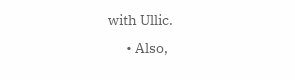with Ullic.
      • Also,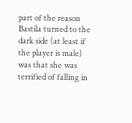part of the reason Bastila turned to the dark side (at least if the player is male) was that she was terrified of falling in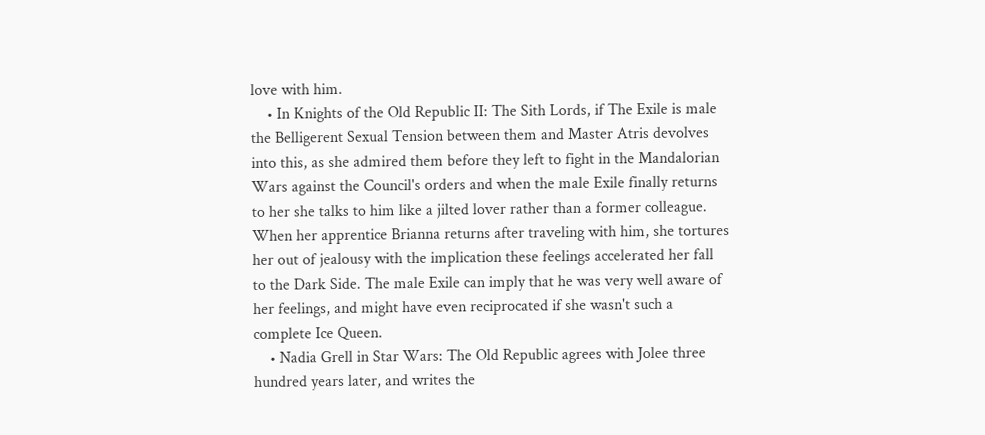love with him.
    • In Knights of the Old Republic II: The Sith Lords, if The Exile is male the Belligerent Sexual Tension between them and Master Atris devolves into this, as she admired them before they left to fight in the Mandalorian Wars against the Council's orders and when the male Exile finally returns to her she talks to him like a jilted lover rather than a former colleague. When her apprentice Brianna returns after traveling with him, she tortures her out of jealousy with the implication these feelings accelerated her fall to the Dark Side. The male Exile can imply that he was very well aware of her feelings, and might have even reciprocated if she wasn't such a complete Ice Queen.
    • Nadia Grell in Star Wars: The Old Republic agrees with Jolee three hundred years later, and writes the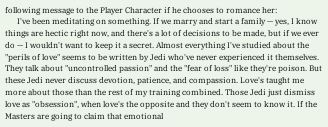following message to the Player Character if he chooses to romance her:
      I've been meditating on something. If we marry and start a family — yes, I know things are hectic right now, and there's a lot of decisions to be made, but if we ever do — I wouldn't want to keep it a secret. Almost everything I've studied about the "perils of love" seems to be written by Jedi who've never experienced it themselves. They talk about "uncontrolled passion" and the "fear of loss" like they're poison. But these Jedi never discuss devotion, patience, and compassion. Love's taught me more about those than the rest of my training combined. Those Jedi just dismiss love as "obsession", when love's the opposite and they don't seem to know it. If the Masters are going to claim that emotional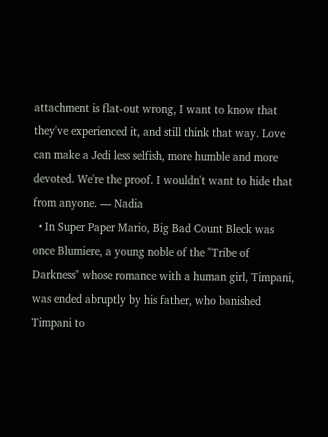attachment is flat-out wrong, I want to know that they've experienced it, and still think that way. Love can make a Jedi less selfish, more humble and more devoted. We're the proof. I wouldn't want to hide that from anyone. — Nadia
  • In Super Paper Mario, Big Bad Count Bleck was once Blumiere, a young noble of the "Tribe of Darkness" whose romance with a human girl, Timpani, was ended abruptly by his father, who banished Timpani to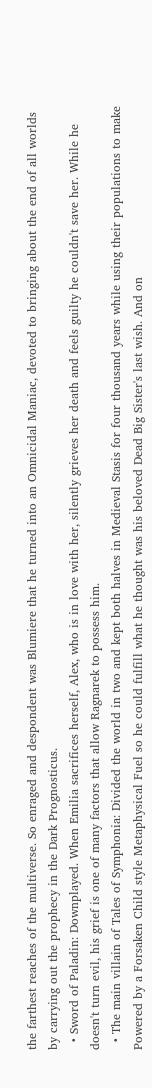the farthest reaches of the multiverse. So enraged and despondent was Blumiere that he turned into an Omnicidal Maniac, devoted to bringing about the end of all worlds by carrying out the prophecy in the Dark Prognosticus.
  • Sword of Paladin: Downplayed. When Emilia sacrifices herself, Alex, who is in love with her, silently grieves her death and feels guilty he couldn't save her. While he doesn't turn evil, his grief is one of many factors that allow Ragnarek to possess him.
  • The main villain of Tales of Symphonia: Divided the world in two and kept both halves in Medieval Stasis for four thousand years while using their populations to make Powered by a Forsaken Child style Metaphysical Fuel so he could fulfill what he thought was his beloved Dead Big Sister's last wish. And on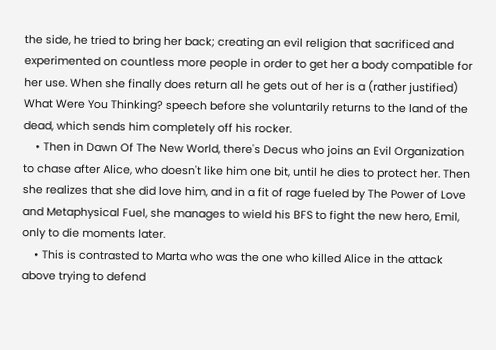the side, he tried to bring her back; creating an evil religion that sacrificed and experimented on countless more people in order to get her a body compatible for her use. When she finally does return all he gets out of her is a (rather justified) What Were You Thinking? speech before she voluntarily returns to the land of the dead, which sends him completely off his rocker.
    • Then in Dawn Of The New World, there's Decus who joins an Evil Organization to chase after Alice, who doesn't like him one bit, until he dies to protect her. Then she realizes that she did love him, and in a fit of rage fueled by The Power of Love and Metaphysical Fuel, she manages to wield his BFS to fight the new hero, Emil, only to die moments later.
    • This is contrasted to Marta who was the one who killed Alice in the attack above trying to defend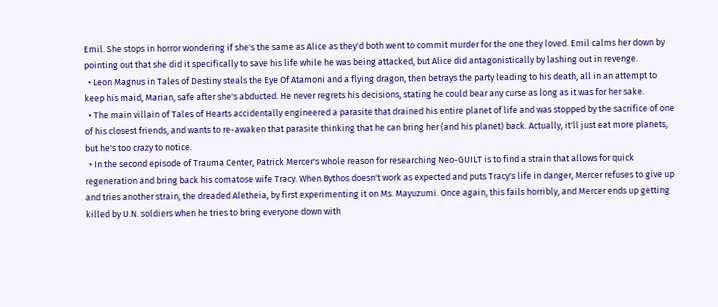Emil. She stops in horror wondering if she's the same as Alice as they'd both went to commit murder for the one they loved. Emil calms her down by pointing out that she did it specifically to save his life while he was being attacked, but Alice did antagonistically by lashing out in revenge.
  • Leon Magnus in Tales of Destiny steals the Eye Of Atamoni and a flying dragon, then betrays the party leading to his death, all in an attempt to keep his maid, Marian, safe after she's abducted. He never regrets his decisions, stating he could bear any curse as long as it was for her sake.
  • The main villain of Tales of Hearts accidentally engineered a parasite that drained his entire planet of life and was stopped by the sacrifice of one of his closest friends, and wants to re-awaken that parasite thinking that he can bring her (and his planet) back. Actually, it'll just eat more planets, but he's too crazy to notice.
  • In the second episode of Trauma Center, Patrick Mercer's whole reason for researching Neo-GUILT is to find a strain that allows for quick regeneration and bring back his comatose wife Tracy. When Bythos doesn't work as expected and puts Tracy's life in danger, Mercer refuses to give up and tries another strain, the dreaded Aletheia, by first experimenting it on Ms. Mayuzumi. Once again, this fails horribly, and Mercer ends up getting killed by U.N. soldiers when he tries to bring everyone down with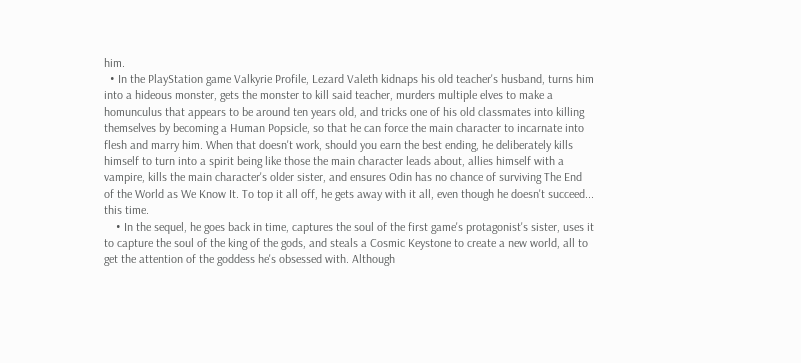him.
  • In the PlayStation game Valkyrie Profile, Lezard Valeth kidnaps his old teacher's husband, turns him into a hideous monster, gets the monster to kill said teacher, murders multiple elves to make a homunculus that appears to be around ten years old, and tricks one of his old classmates into killing themselves by becoming a Human Popsicle, so that he can force the main character to incarnate into flesh and marry him. When that doesn't work, should you earn the best ending, he deliberately kills himself to turn into a spirit being like those the main character leads about, allies himself with a vampire, kills the main character's older sister, and ensures Odin has no chance of surviving The End of the World as We Know It. To top it all off, he gets away with it all, even though he doesn't succeed... this time.
    • In the sequel, he goes back in time, captures the soul of the first game's protagonist's sister, uses it to capture the soul of the king of the gods, and steals a Cosmic Keystone to create a new world, all to get the attention of the goddess he's obsessed with. Although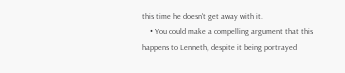this time he doesn't get away with it.
    • You could make a compelling argument that this happens to Lenneth, despite it being portrayed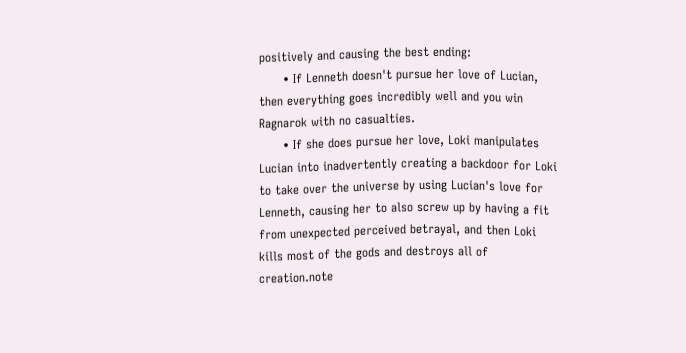positively and causing the best ending:
      • If Lenneth doesn't pursue her love of Lucian, then everything goes incredibly well and you win Ragnarok with no casualties.
      • If she does pursue her love, Loki manipulates Lucian into inadvertently creating a backdoor for Loki to take over the universe by using Lucian's love for Lenneth, causing her to also screw up by having a fit from unexpected perceived betrayal, and then Loki kills most of the gods and destroys all of creation.note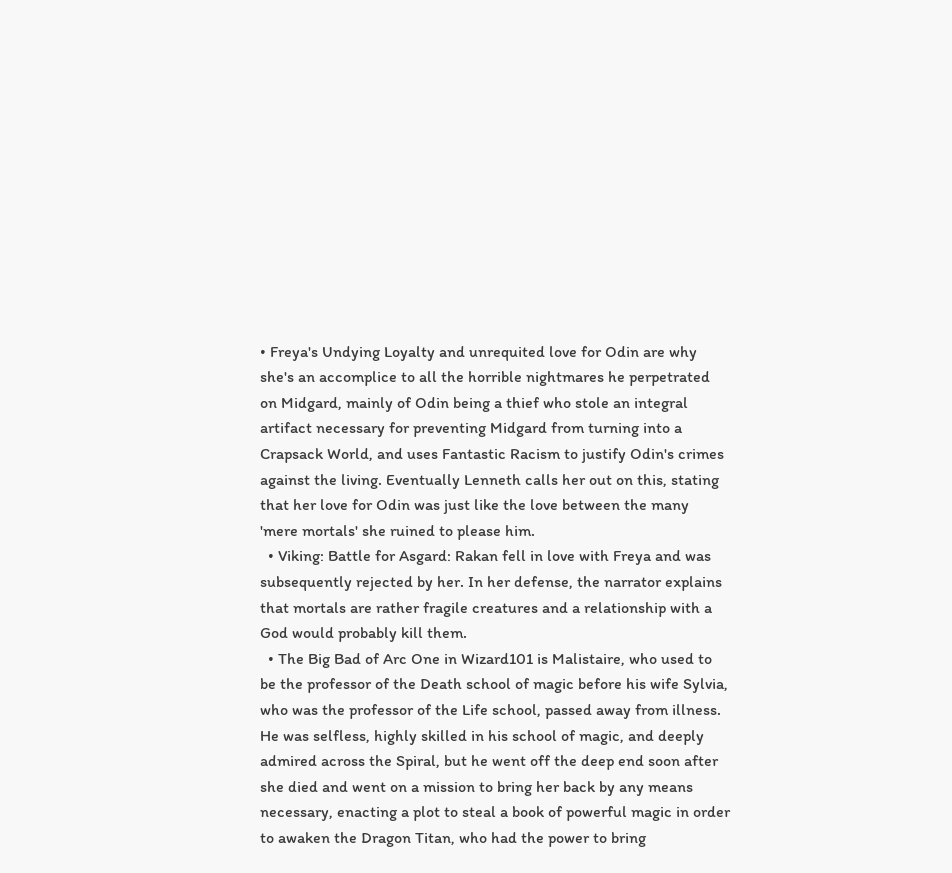• Freya's Undying Loyalty and unrequited love for Odin are why she's an accomplice to all the horrible nightmares he perpetrated on Midgard, mainly of Odin being a thief who stole an integral artifact necessary for preventing Midgard from turning into a Crapsack World, and uses Fantastic Racism to justify Odin's crimes against the living. Eventually Lenneth calls her out on this, stating that her love for Odin was just like the love between the many 'mere mortals' she ruined to please him.
  • Viking: Battle for Asgard: Rakan fell in love with Freya and was subsequently rejected by her. In her defense, the narrator explains that mortals are rather fragile creatures and a relationship with a God would probably kill them.
  • The Big Bad of Arc One in Wizard101 is Malistaire, who used to be the professor of the Death school of magic before his wife Sylvia, who was the professor of the Life school, passed away from illness. He was selfless, highly skilled in his school of magic, and deeply admired across the Spiral, but he went off the deep end soon after she died and went on a mission to bring her back by any means necessary, enacting a plot to steal a book of powerful magic in order to awaken the Dragon Titan, who had the power to bring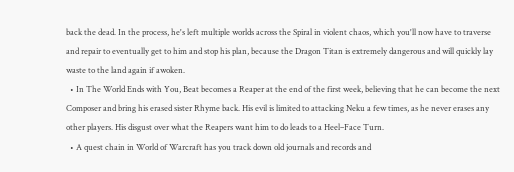back the dead. In the process, he's left multiple worlds across the Spiral in violent chaos, which you'll now have to traverse and repair to eventually get to him and stop his plan, because the Dragon Titan is extremely dangerous and will quickly lay waste to the land again if awoken.
  • In The World Ends with You, Beat becomes a Reaper at the end of the first week, believing that he can become the next Composer and bring his erased sister Rhyme back. His evil is limited to attacking Neku a few times, as he never erases any other players. His disgust over what the Reapers want him to do leads to a Heel–Face Turn.
  • A quest chain in World of Warcraft has you track down old journals and records and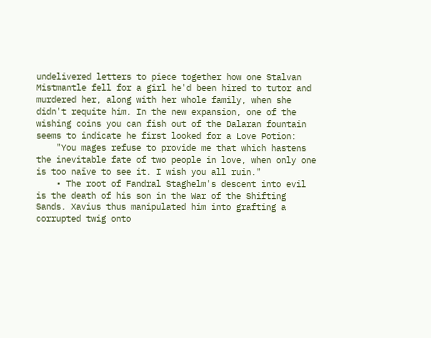undelivered letters to piece together how one Stalvan Mistmantle fell for a girl he'd been hired to tutor and murdered her, along with her whole family, when she didn't requite him. In the new expansion, one of the wishing coins you can fish out of the Dalaran fountain seems to indicate he first looked for a Love Potion:
    "You mages refuse to provide me that which hastens the inevitable fate of two people in love, when only one is too naïve to see it. I wish you all ruin."
    • The root of Fandral Staghelm's descent into evil is the death of his son in the War of the Shifting Sands. Xavius thus manipulated him into grafting a corrupted twig onto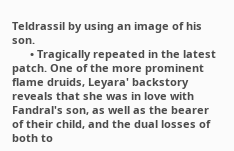Teldrassil by using an image of his son.
      • Tragically repeated in the latest patch. One of the more prominent flame druids, Leyara' backstory reveals that she was in love with Fandral's son, as well as the bearer of their child, and the dual losses of both to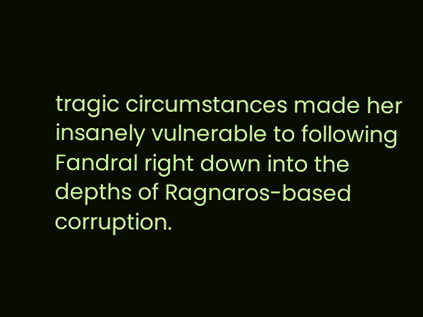tragic circumstances made her insanely vulnerable to following Fandral right down into the depths of Ragnaros-based corruption.